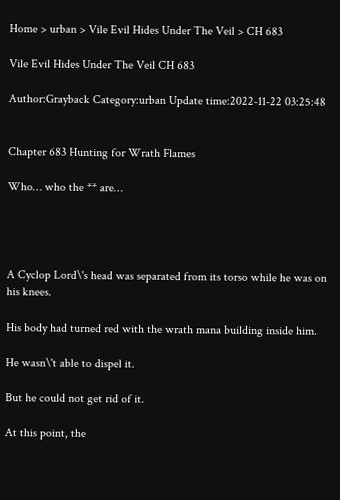Home > urban > Vile Evil Hides Under The Veil > CH 683

Vile Evil Hides Under The Veil CH 683

Author:Grayback Category:urban Update time:2022-11-22 03:25:48


Chapter 683 Hunting for Wrath Flames

Who… who the ** are…




A Cyclop Lord\'s head was separated from its torso while he was on his knees.

His body had turned red with the wrath mana building inside him.

He wasn\'t able to dispel it.

But he could not get rid of it.

At this point, the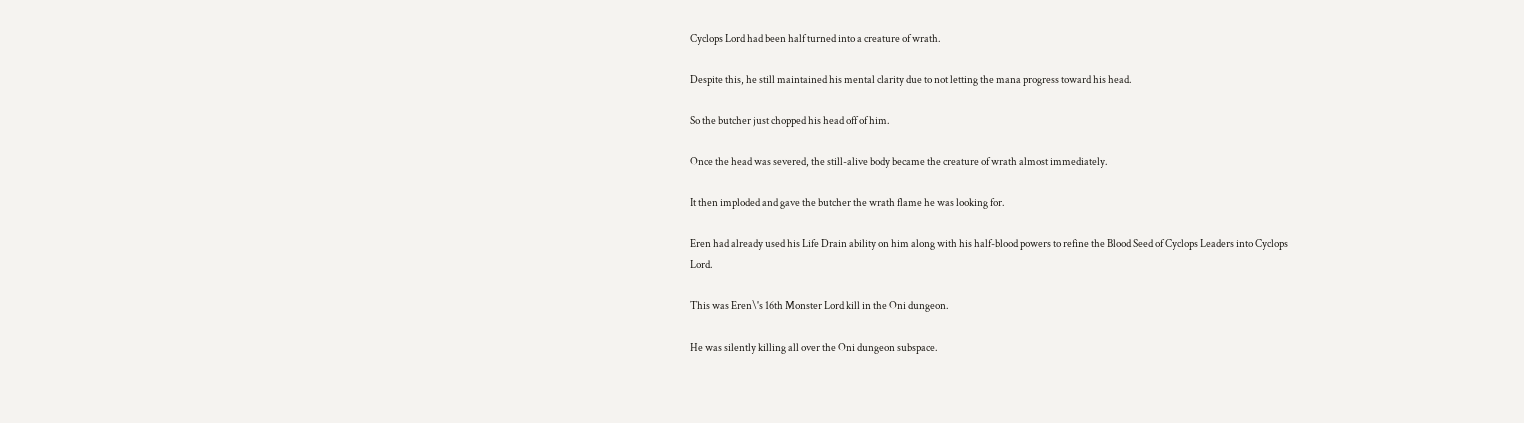Cyclops Lord had been half turned into a creature of wrath.

Despite this, he still maintained his mental clarity due to not letting the mana progress toward his head.

So the butcher just chopped his head off of him.

Once the head was severed, the still-alive body became the creature of wrath almost immediately.

It then imploded and gave the butcher the wrath flame he was looking for.

Eren had already used his Life Drain ability on him along with his half-blood powers to refine the Blood Seed of Cyclops Leaders into Cyclops Lord.

This was Eren\'s 16th Monster Lord kill in the Oni dungeon.

He was silently killing all over the Oni dungeon subspace.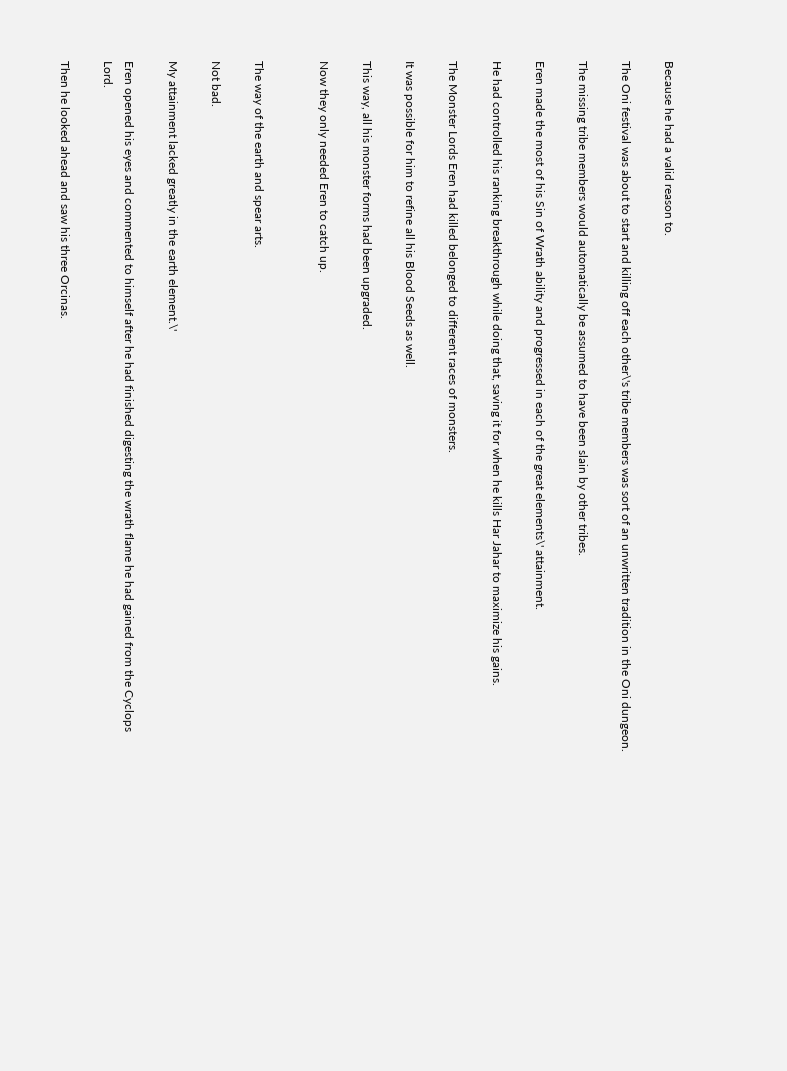Because he had a valid reason to.

The Oni festival was about to start and killing off each other\'s tribe members was sort of an unwritten tradition in the Oni dungeon.

The missing tribe members would automatically be assumed to have been slain by other tribes.

Eren made the most of his Sin of Wrath ability and progressed in each of the great elements\' attainment.

He had controlled his ranking breakthrough while doing that, saving it for when he kills Har Jahar to maximize his gains.

The Monster Lords Eren had killed belonged to different races of monsters.

It was possible for him to refine all his Blood Seeds as well.

This way, all his monster forms had been upgraded.

Now they only needed Eren to catch up.


The way of the earth and spear arts.

Not bad.

My attainment lacked greatly in the earth element.\'

Eren opened his eyes and commented to himself after he had finished digesting the wrath flame he had gained from the Cyclops Lord.

Then he looked ahead and saw his three Orcinas.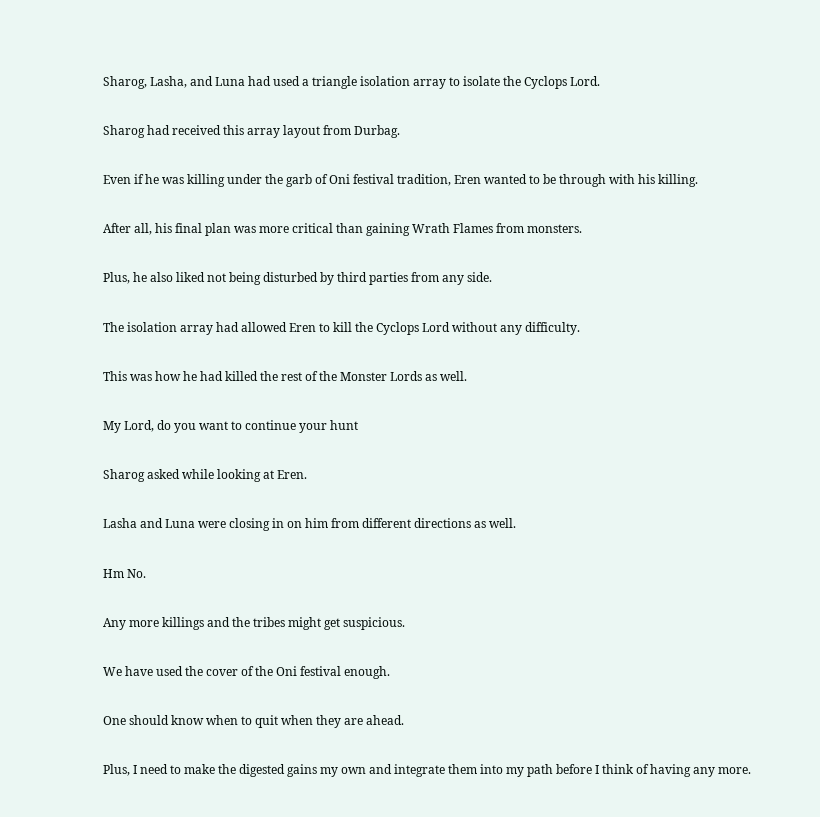Sharog, Lasha, and Luna had used a triangle isolation array to isolate the Cyclops Lord.

Sharog had received this array layout from Durbag.

Even if he was killing under the garb of Oni festival tradition, Eren wanted to be through with his killing.

After all, his final plan was more critical than gaining Wrath Flames from monsters.

Plus, he also liked not being disturbed by third parties from any side.

The isolation array had allowed Eren to kill the Cyclops Lord without any difficulty.

This was how he had killed the rest of the Monster Lords as well.

My Lord, do you want to continue your hunt

Sharog asked while looking at Eren.

Lasha and Luna were closing in on him from different directions as well.

Hm No.

Any more killings and the tribes might get suspicious.

We have used the cover of the Oni festival enough.

One should know when to quit when they are ahead.

Plus, I need to make the digested gains my own and integrate them into my path before I think of having any more.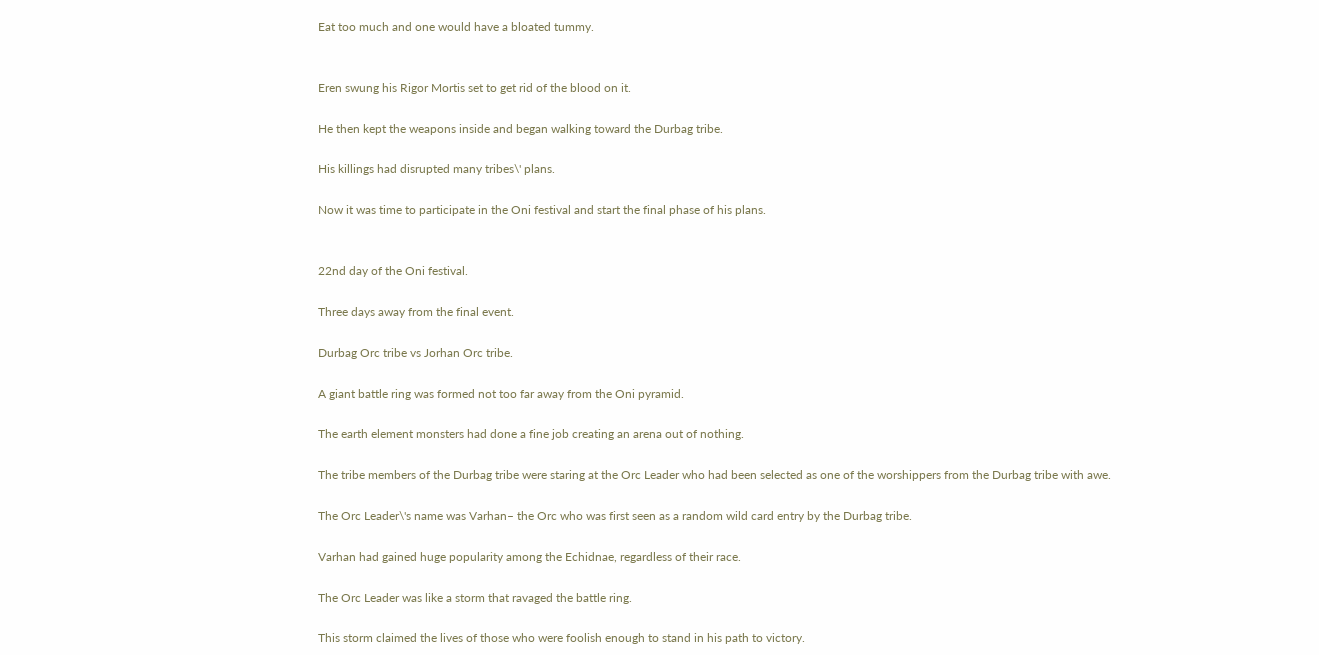Eat too much and one would have a bloated tummy.


Eren swung his Rigor Mortis set to get rid of the blood on it.

He then kept the weapons inside and began walking toward the Durbag tribe.

His killings had disrupted many tribes\' plans.

Now it was time to participate in the Oni festival and start the final phase of his plans.


22nd day of the Oni festival.

Three days away from the final event.

Durbag Orc tribe vs Jorhan Orc tribe.

A giant battle ring was formed not too far away from the Oni pyramid.

The earth element monsters had done a fine job creating an arena out of nothing.

The tribe members of the Durbag tribe were staring at the Orc Leader who had been selected as one of the worshippers from the Durbag tribe with awe.

The Orc Leader\'s name was Varhan– the Orc who was first seen as a random wild card entry by the Durbag tribe.

Varhan had gained huge popularity among the Echidnae, regardless of their race.

The Orc Leader was like a storm that ravaged the battle ring.

This storm claimed the lives of those who were foolish enough to stand in his path to victory.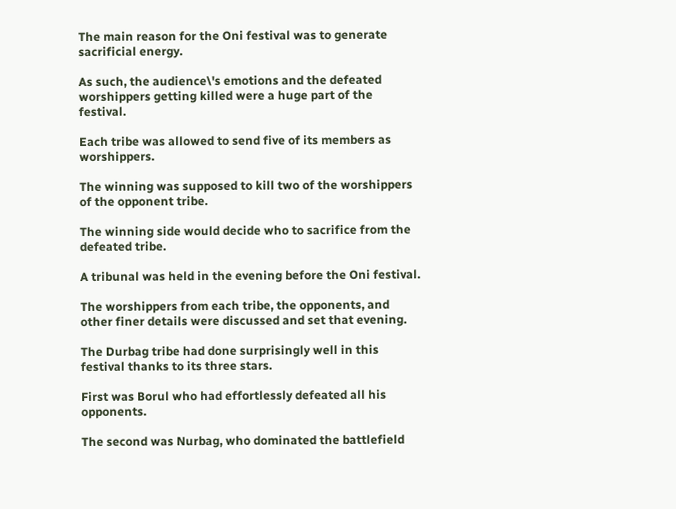The main reason for the Oni festival was to generate sacrificial energy.

As such, the audience\'s emotions and the defeated worshippers getting killed were a huge part of the festival.

Each tribe was allowed to send five of its members as worshippers.

The winning was supposed to kill two of the worshippers of the opponent tribe.

The winning side would decide who to sacrifice from the defeated tribe.

A tribunal was held in the evening before the Oni festival.

The worshippers from each tribe, the opponents, and other finer details were discussed and set that evening.

The Durbag tribe had done surprisingly well in this festival thanks to its three stars.

First was Borul who had effortlessly defeated all his opponents.

The second was Nurbag, who dominated the battlefield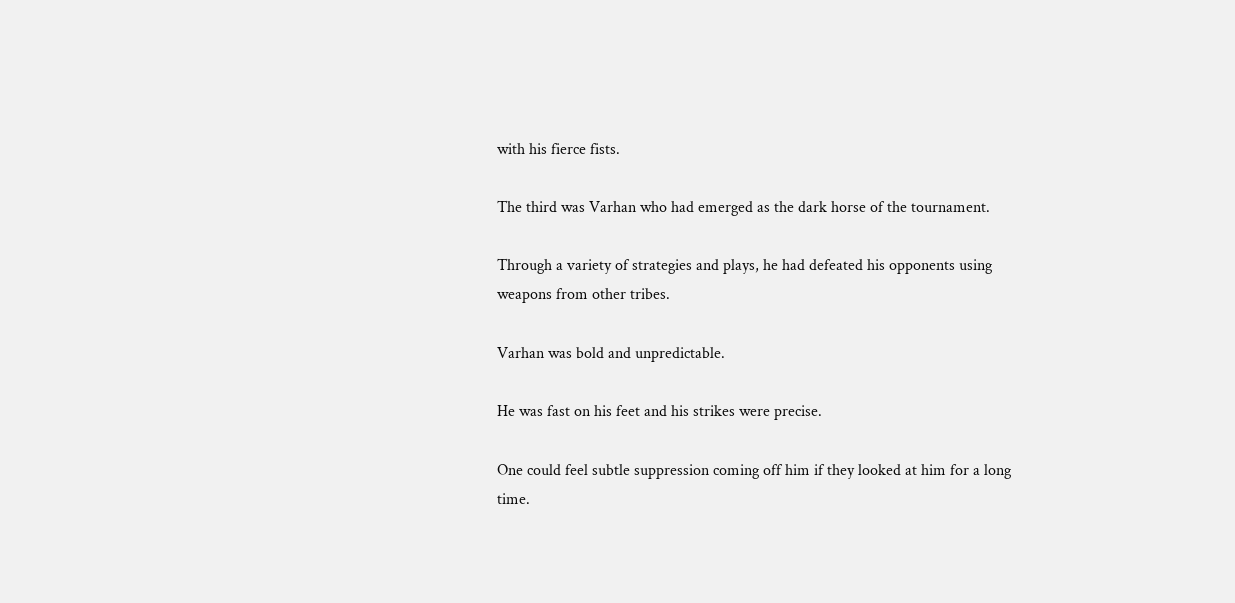with his fierce fists.

The third was Varhan who had emerged as the dark horse of the tournament.

Through a variety of strategies and plays, he had defeated his opponents using weapons from other tribes.

Varhan was bold and unpredictable.

He was fast on his feet and his strikes were precise.

One could feel subtle suppression coming off him if they looked at him for a long time.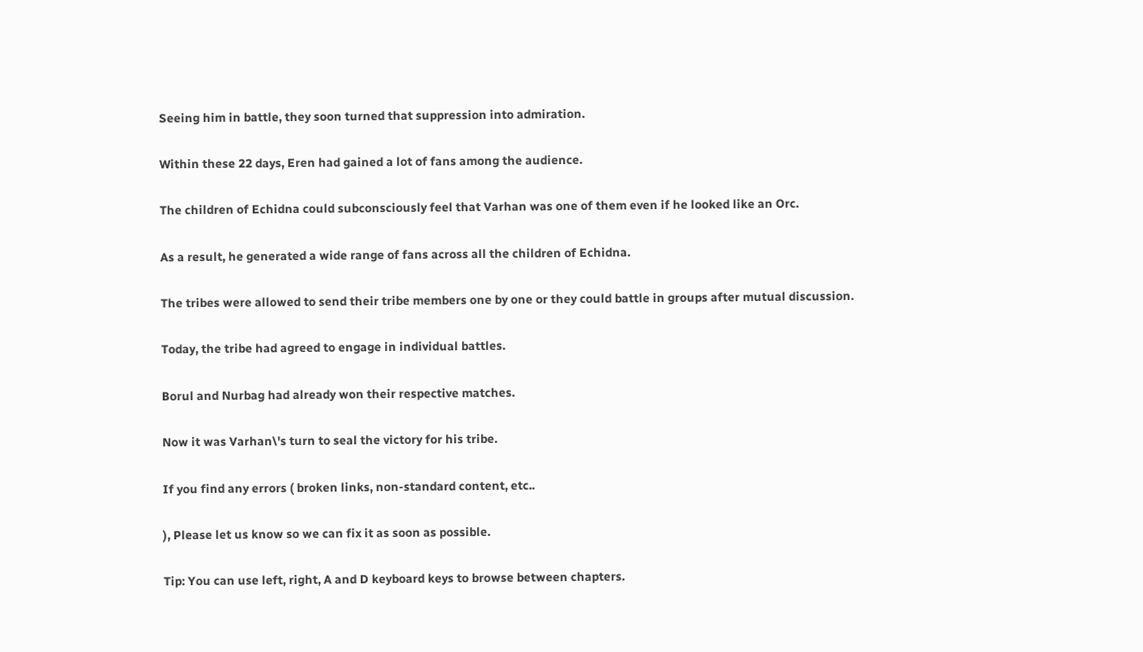Seeing him in battle, they soon turned that suppression into admiration.

Within these 22 days, Eren had gained a lot of fans among the audience.

The children of Echidna could subconsciously feel that Varhan was one of them even if he looked like an Orc.

As a result, he generated a wide range of fans across all the children of Echidna.

The tribes were allowed to send their tribe members one by one or they could battle in groups after mutual discussion.

Today, the tribe had agreed to engage in individual battles.

Borul and Nurbag had already won their respective matches.

Now it was Varhan\'s turn to seal the victory for his tribe.

If you find any errors ( broken links, non-standard content, etc..

), Please let us know so we can fix it as soon as possible.

Tip: You can use left, right, A and D keyboard keys to browse between chapters.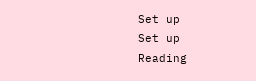Set up
Set up
Reading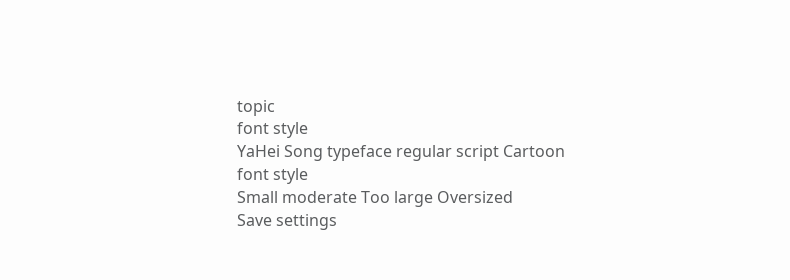topic
font style
YaHei Song typeface regular script Cartoon
font style
Small moderate Too large Oversized
Save settings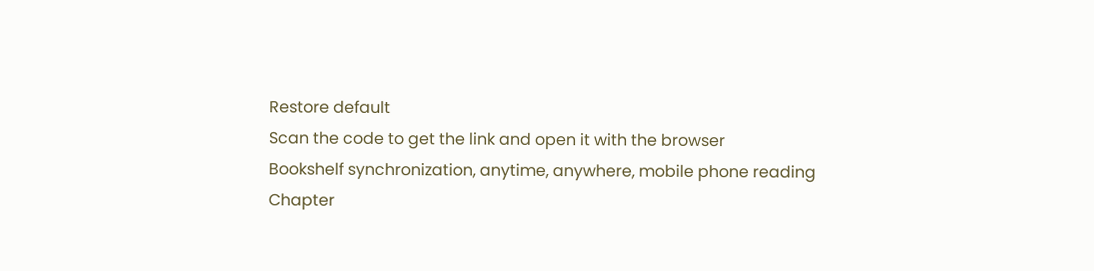Restore default
Scan the code to get the link and open it with the browser
Bookshelf synchronization, anytime, anywhere, mobile phone reading
Chapter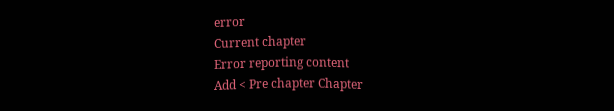error
Current chapter
Error reporting content
Add < Pre chapter Chapter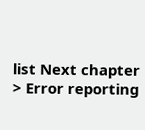list Next chapter > Error reporting